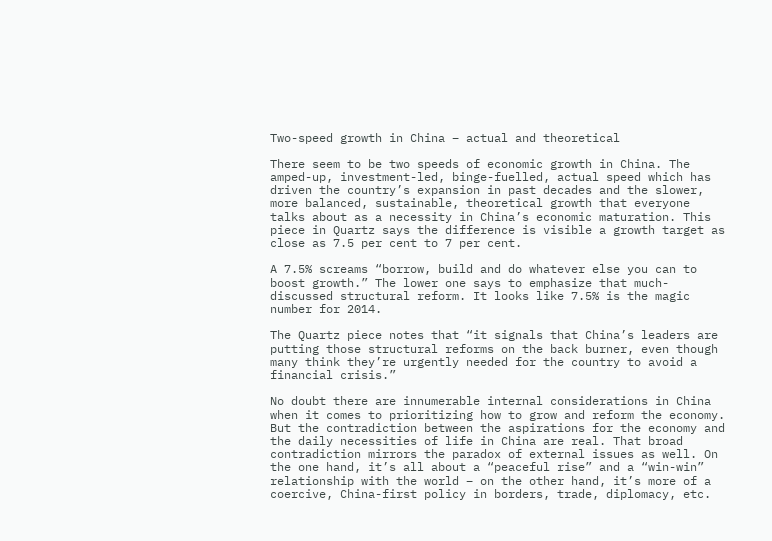Two-speed growth in China – actual and theoretical

There seem to be two speeds of economic growth in China. The amped-up, investment-led, binge-fuelled, actual speed which has driven the country’s expansion in past decades and the slower, more balanced, sustainable, theoretical growth that everyone talks about as a necessity in China’s economic maturation. This piece in Quartz says the difference is visible a growth target as close as 7.5 per cent to 7 per cent.

A 7.5% screams “borrow, build and do whatever else you can to boost growth.” The lower one says to emphasize that much-discussed structural reform. It looks like 7.5% is the magic number for 2014.

The Quartz piece notes that “it signals that China’s leaders are putting those structural reforms on the back burner, even though many think they’re urgently needed for the country to avoid a financial crisis.”

No doubt there are innumerable internal considerations in China when it comes to prioritizing how to grow and reform the economy. But the contradiction between the aspirations for the economy and the daily necessities of life in China are real. That broad contradiction mirrors the paradox of external issues as well. On the one hand, it’s all about a “peaceful rise” and a “win-win” relationship with the world – on the other hand, it’s more of a coercive, China-first policy in borders, trade, diplomacy, etc.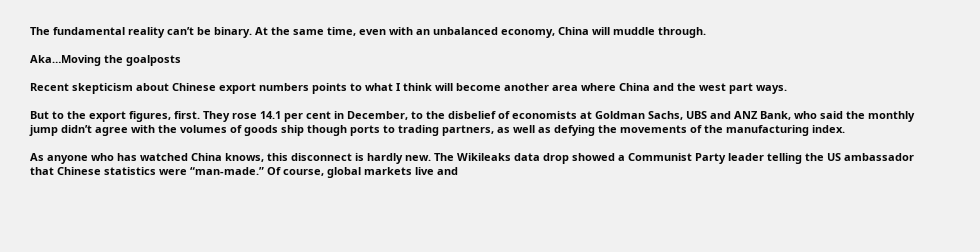The fundamental reality can’t be binary. At the same time, even with an unbalanced economy, China will muddle through.

Aka…Moving the goalposts

Recent skepticism about Chinese export numbers points to what I think will become another area where China and the west part ways.

But to the export figures, first. They rose 14.1 per cent in December, to the disbelief of economists at Goldman Sachs, UBS and ANZ Bank, who said the monthly jump didn’t agree with the volumes of goods ship though ports to trading partners, as well as defying the movements of the manufacturing index.

As anyone who has watched China knows, this disconnect is hardly new. The Wikileaks data drop showed a Communist Party leader telling the US ambassador that Chinese statistics were “man-made.” Of course, global markets live and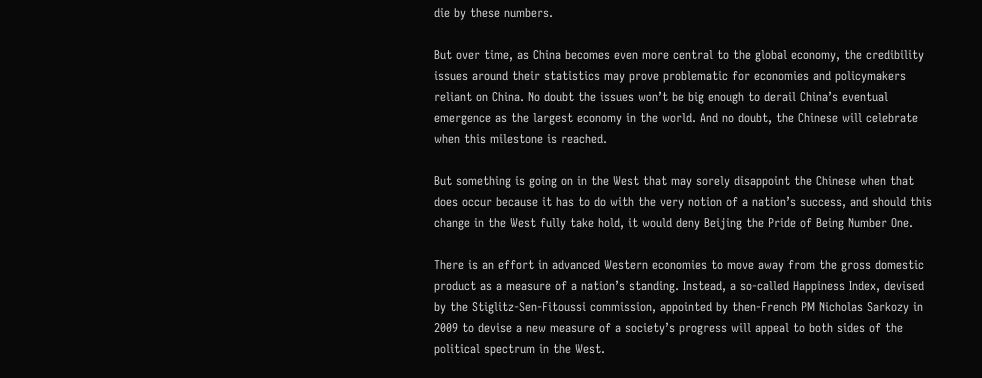die by these numbers.

But over time, as China becomes even more central to the global economy, the credibility issues around their statistics may prove problematic for economies and policymakers reliant on China. No doubt the issues won’t be big enough to derail China’s eventual emergence as the largest economy in the world. And no doubt, the Chinese will celebrate when this milestone is reached.

But something is going on in the West that may sorely disappoint the Chinese when that does occur because it has to do with the very notion of a nation’s success, and should this change in the West fully take hold, it would deny Beijing the Pride of Being Number One.

There is an effort in advanced Western economies to move away from the gross domestic product as a measure of a nation’s standing. Instead, a so-called Happiness Index, devised by the Stiglitz-Sen-Fitoussi commission, appointed by then-French PM Nicholas Sarkozy in 2009 to devise a new measure of a society’s progress will appeal to both sides of the political spectrum in the West.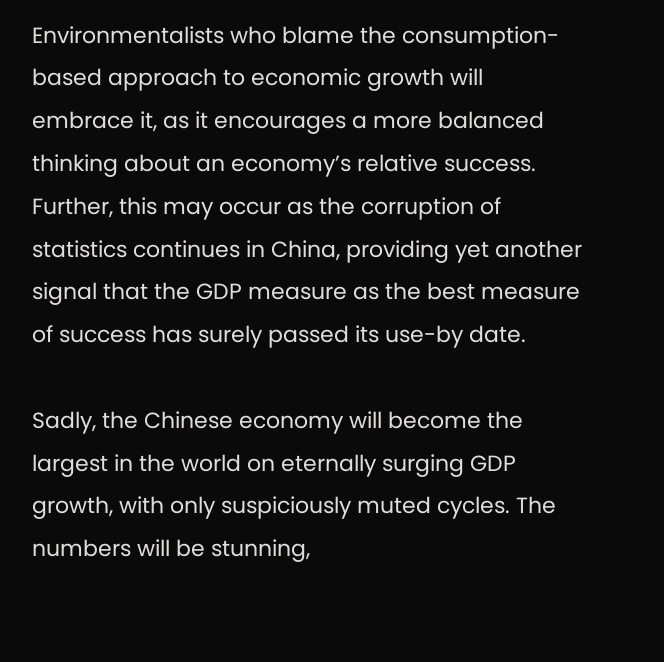Environmentalists who blame the consumption-based approach to economic growth will embrace it, as it encourages a more balanced thinking about an economy’s relative success. Further, this may occur as the corruption of statistics continues in China, providing yet another signal that the GDP measure as the best measure of success has surely passed its use-by date.

Sadly, the Chinese economy will become the largest in the world on eternally surging GDP growth, with only suspiciously muted cycles. The numbers will be stunning,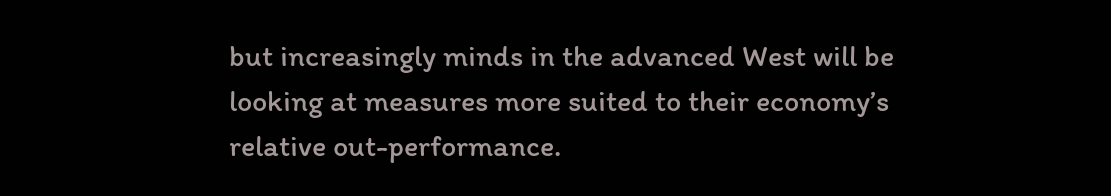but increasingly minds in the advanced West will be looking at measures more suited to their economy’s relative out-performance.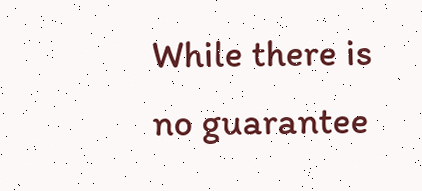While there is no guarantee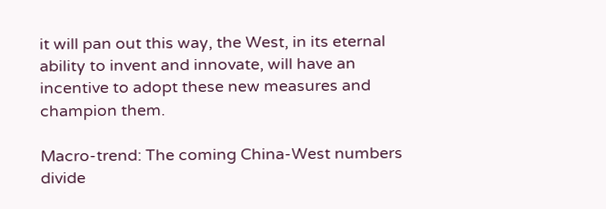it will pan out this way, the West, in its eternal ability to invent and innovate, will have an incentive to adopt these new measures and champion them.

Macro-trend: The coming China-West numbers divide